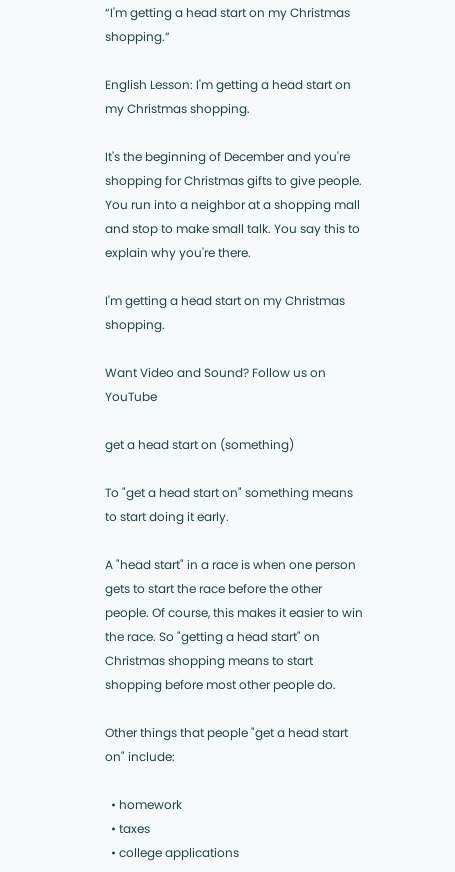“I'm getting a head start on my Christmas shopping.”

English Lesson: I'm getting a head start on my Christmas shopping.

It's the beginning of December and you're shopping for Christmas gifts to give people. You run into a neighbor at a shopping mall and stop to make small talk. You say this to explain why you're there.

I'm getting a head start on my Christmas shopping.

Want Video and Sound? Follow us on YouTube

get a head start on (something)

To "get a head start on" something means to start doing it early.

A "head start" in a race is when one person gets to start the race before the other people. Of course, this makes it easier to win the race. So "getting a head start" on Christmas shopping means to start shopping before most other people do.

Other things that people "get a head start on" include:

  • homework
  • taxes
  • college applications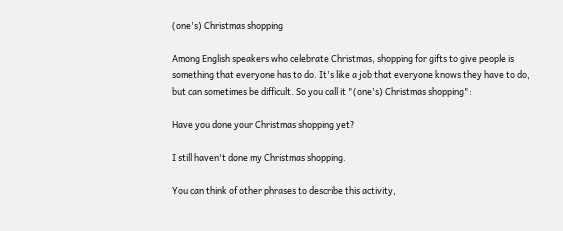(one's) Christmas shopping

Among English speakers who celebrate Christmas, shopping for gifts to give people is something that everyone has to do. It's like a job that everyone knows they have to do, but can sometimes be difficult. So you call it "(one's) Christmas shopping":

Have you done your Christmas shopping yet?

I still haven't done my Christmas shopping.

You can think of other phrases to describe this activity,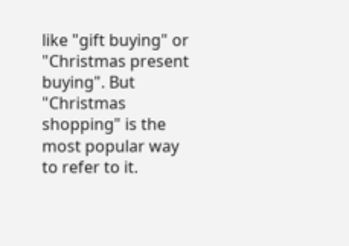like "gift buying" or "Christmas present buying". But "Christmas shopping" is the most popular way to refer to it.